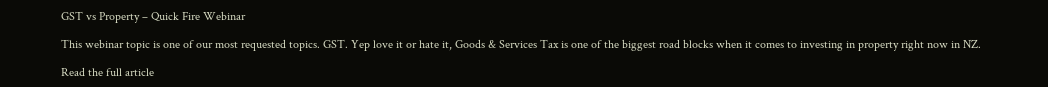GST vs Property – Quick Fire Webinar

This webinar topic is one of our most requested topics. GST. Yep love it or hate it, Goods & Services Tax is one of the biggest road blocks when it comes to investing in property right now in NZ.

Read the full article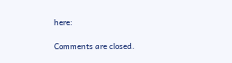here:

Comments are closed.